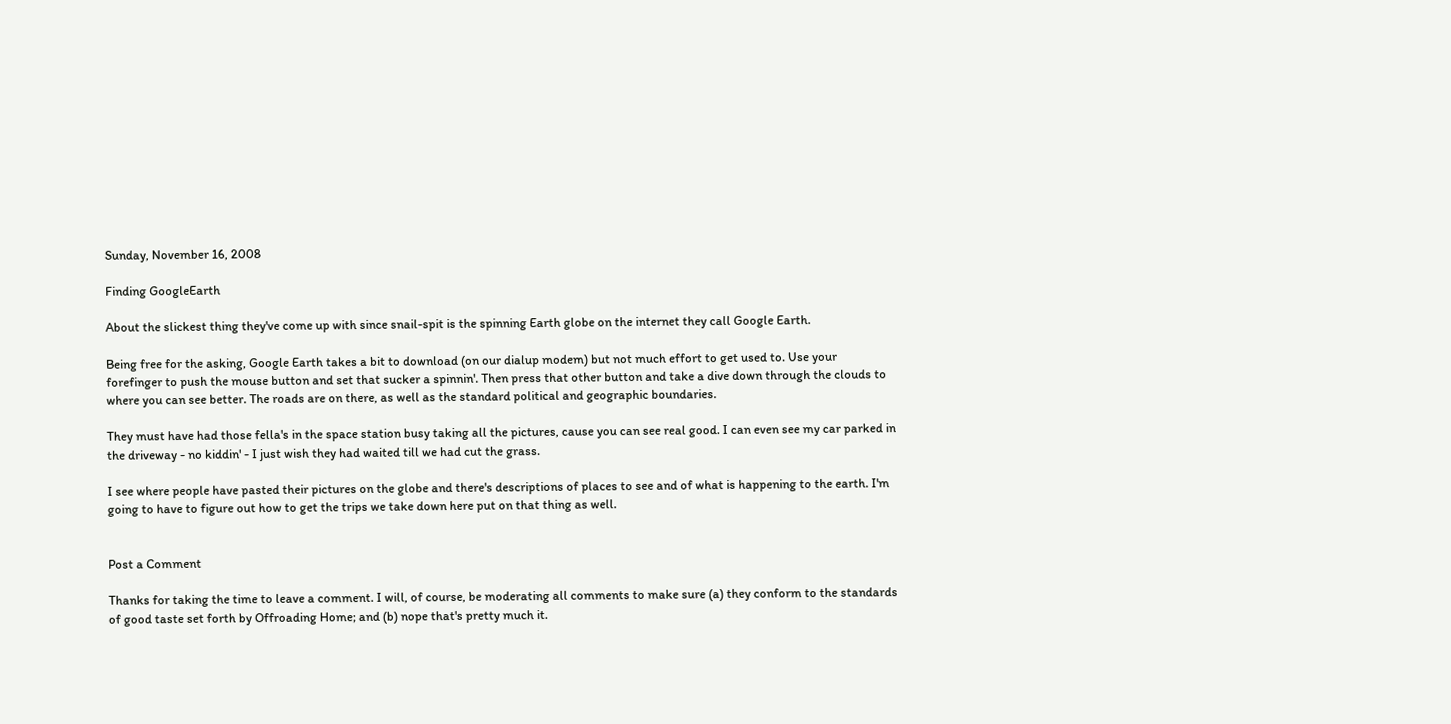Sunday, November 16, 2008

Finding GoogleEarth

About the slickest thing they've come up with since snail-spit is the spinning Earth globe on the internet they call Google Earth.

Being free for the asking, Google Earth takes a bit to download (on our dialup modem) but not much effort to get used to. Use your forefinger to push the mouse button and set that sucker a spinnin'. Then press that other button and take a dive down through the clouds to where you can see better. The roads are on there, as well as the standard political and geographic boundaries.

They must have had those fella's in the space station busy taking all the pictures, cause you can see real good. I can even see my car parked in the driveway - no kiddin' - I just wish they had waited till we had cut the grass.

I see where people have pasted their pictures on the globe and there's descriptions of places to see and of what is happening to the earth. I'm going to have to figure out how to get the trips we take down here put on that thing as well.


Post a Comment

Thanks for taking the time to leave a comment. I will, of course, be moderating all comments to make sure (a) they conform to the standards of good taste set forth by Offroading Home; and (b) nope that's pretty much it.